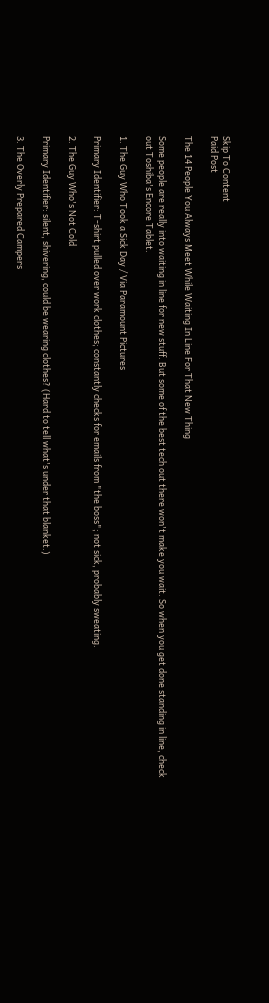Skip To Content
Paid Post

The 14 People You Always Meet While Waiting In Line For That New Thing

Some people are really into waiting in line for new stuff. But some of the best tech out there won't make you wait. So when you get done standing in line, check out Toshiba's Encore Tablet.

1. The Guy Who Took a Sick Day / Via Paramount Pictures

Primary Identifier: T-shirt pulled over work clothes; constantly checks for emails from "the boss"; not sick, probably sweating.

2. The Guy Who's Not Cold

Primary Identifier: silent, shivering, could be wearing clothes? (Hard to tell what's under that blanket.)

3. The Overly Prepared Campers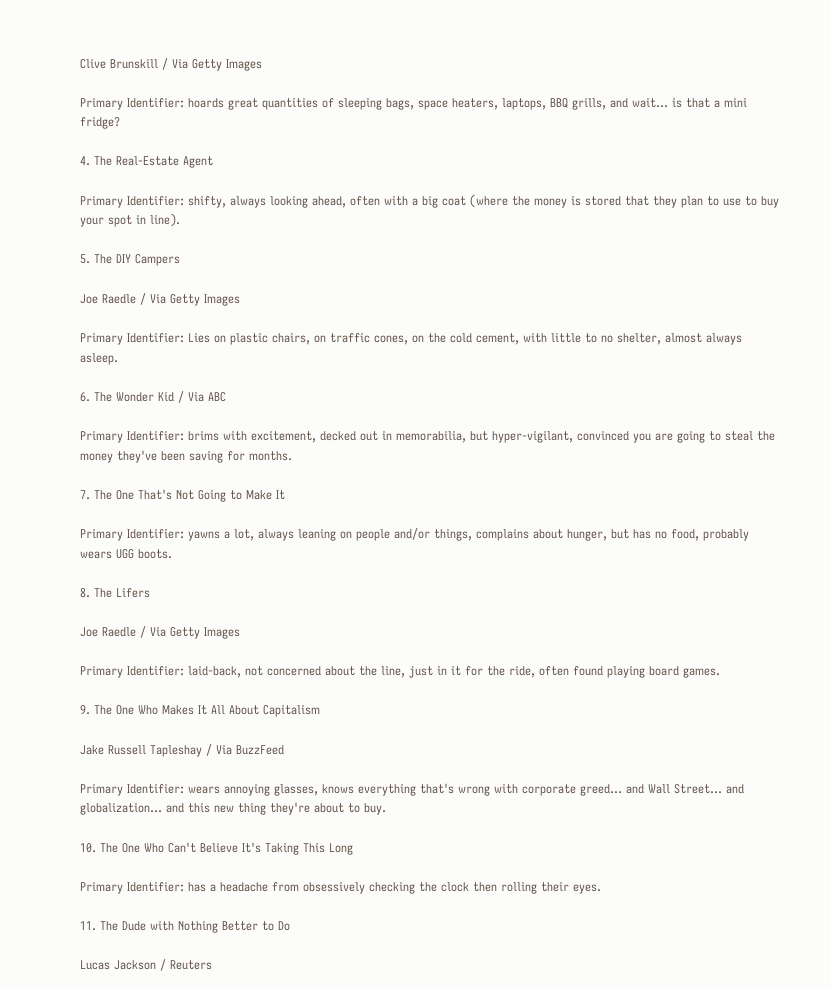Clive Brunskill / Via Getty Images

Primary Identifier: hoards great quantities of sleeping bags, space heaters, laptops, BBQ grills, and wait... is that a mini fridge?

4. The Real-Estate Agent

Primary Identifier: shifty, always looking ahead, often with a big coat (where the money is stored that they plan to use to buy your spot in line).

5. The DIY Campers

Joe Raedle / Via Getty Images

Primary Identifier: Lies on plastic chairs, on traffic cones, on the cold cement, with little to no shelter, almost always asleep.

6. The Wonder Kid / Via ABC

Primary Identifier: brims with excitement, decked out in memorabilia, but hyper-vigilant, convinced you are going to steal the money they've been saving for months.

7. The One That's Not Going to Make It

Primary Identifier: yawns a lot, always leaning on people and/or things, complains about hunger, but has no food, probably wears UGG boots.

8. The Lifers

Joe Raedle / Via Getty Images

Primary Identifier: laid-back, not concerned about the line, just in it for the ride, often found playing board games.

9. The One Who Makes It All About Capitalism

Jake Russell Tapleshay / Via BuzzFeed

Primary Identifier: wears annoying glasses, knows everything that's wrong with corporate greed... and Wall Street... and globalization... and this new thing they're about to buy.

10. The One Who Can't Believe It's Taking This Long

Primary Identifier: has a headache from obsessively checking the clock then rolling their eyes.

11. The Dude with Nothing Better to Do

Lucas Jackson / Reuters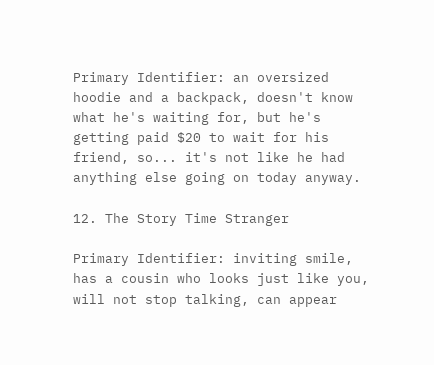Primary Identifier: an oversized hoodie and a backpack, doesn't know what he's waiting for, but he's getting paid $20 to wait for his friend, so... it's not like he had anything else going on today anyway.

12. The Story Time Stranger

Primary Identifier: inviting smile, has a cousin who looks just like you, will not stop talking, can appear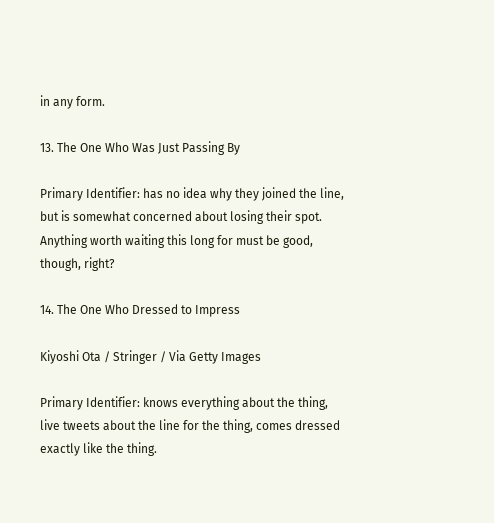in any form.

13. The One Who Was Just Passing By

Primary Identifier: has no idea why they joined the line, but is somewhat concerned about losing their spot. Anything worth waiting this long for must be good, though, right?

14. The One Who Dressed to Impress

Kiyoshi Ota / Stringer / Via Getty Images

Primary Identifier: knows everything about the thing, live tweets about the line for the thing, comes dressed exactly like the thing.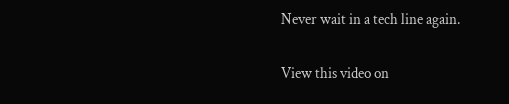Never wait in a tech line again.

View this video on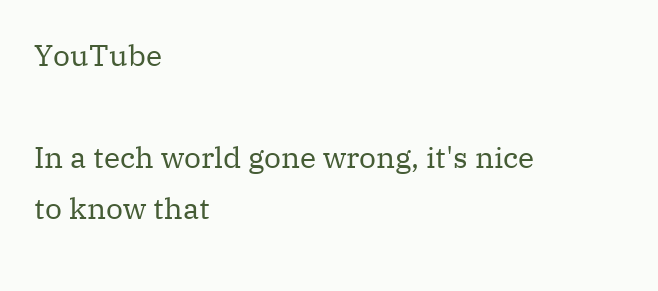YouTube

In a tech world gone wrong, it's nice to know that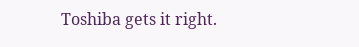Toshiba gets it right.